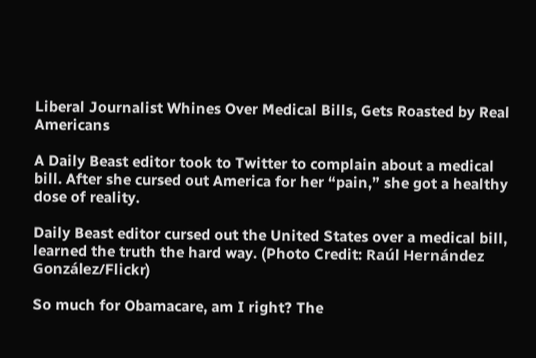Liberal Journalist Whines Over Medical Bills, Gets Roasted by Real Americans

A Daily Beast editor took to Twitter to complain about a medical bill. After she cursed out America for her “pain,” she got a healthy dose of reality.

Daily Beast editor cursed out the United States over a medical bill, learned the truth the hard way. (Photo Credit: Raúl Hernández González/Flickr)

So much for Obamacare, am I right? The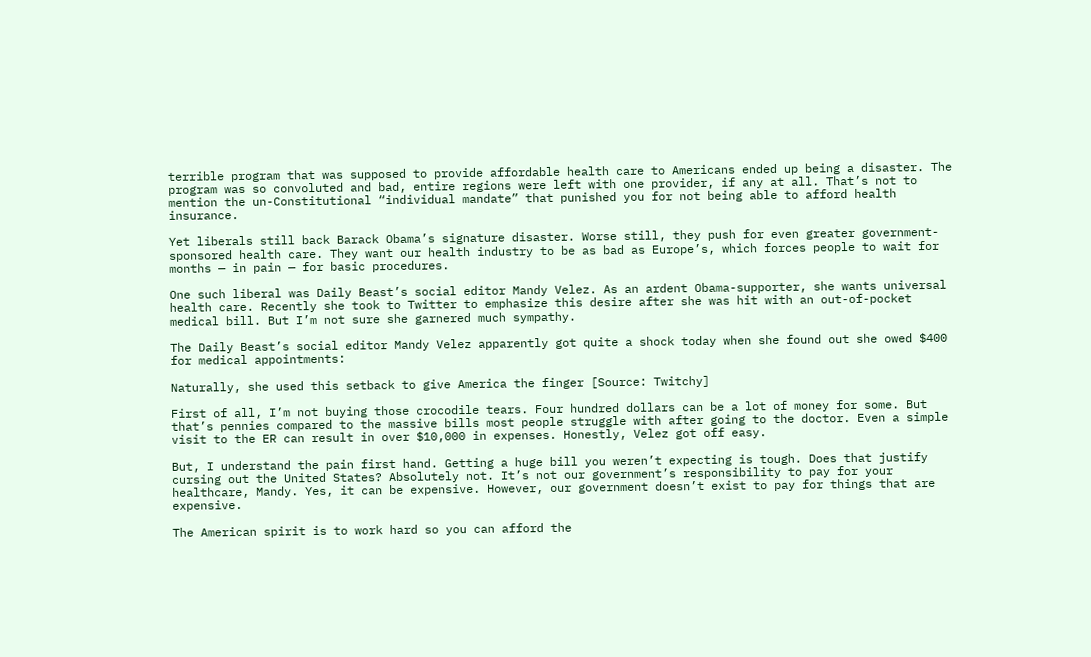terrible program that was supposed to provide affordable health care to Americans ended up being a disaster. The program was so convoluted and bad, entire regions were left with one provider, if any at all. That’s not to mention the un-Constitutional “individual mandate” that punished you for not being able to afford health insurance.

Yet liberals still back Barack Obama’s signature disaster. Worse still, they push for even greater government-sponsored health care. They want our health industry to be as bad as Europe’s, which forces people to wait for months — in pain — for basic procedures.

One such liberal was Daily Beast’s social editor Mandy Velez. As an ardent Obama-supporter, she wants universal health care. Recently she took to Twitter to emphasize this desire after she was hit with an out-of-pocket medical bill. But I’m not sure she garnered much sympathy.

The Daily Beast’s social editor Mandy Velez apparently got quite a shock today when she found out she owed $400 for medical appointments:

Naturally, she used this setback to give America the finger [Source: Twitchy]

First of all, I’m not buying those crocodile tears. Four hundred dollars can be a lot of money for some. But that’s pennies compared to the massive bills most people struggle with after going to the doctor. Even a simple visit to the ER can result in over $10,000 in expenses. Honestly, Velez got off easy.

But, I understand the pain first hand. Getting a huge bill you weren’t expecting is tough. Does that justify cursing out the United States? Absolutely not. It’s not our government’s responsibility to pay for your healthcare, Mandy. Yes, it can be expensive. However, our government doesn’t exist to pay for things that are expensive.

The American spirit is to work hard so you can afford the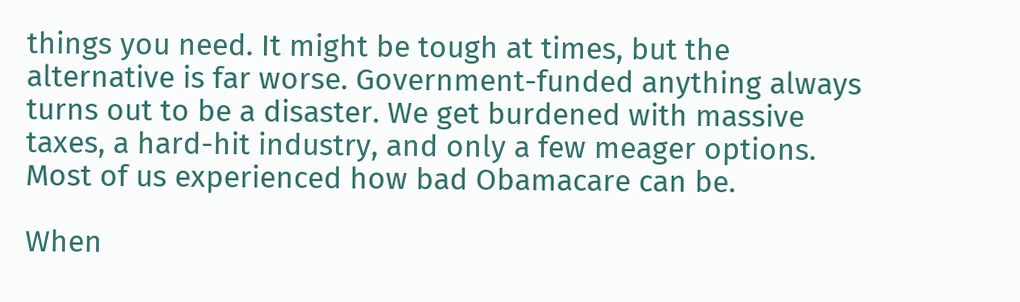things you need. It might be tough at times, but the alternative is far worse. Government-funded anything always turns out to be a disaster. We get burdened with massive taxes, a hard-hit industry, and only a few meager options. Most of us experienced how bad Obamacare can be.

When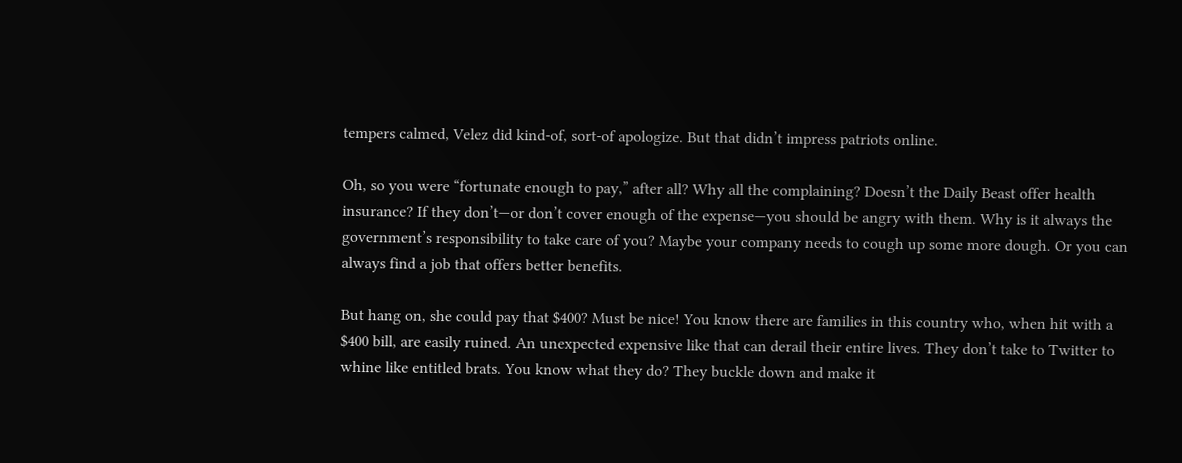tempers calmed, Velez did kind-of, sort-of apologize. But that didn’t impress patriots online.

Oh, so you were “fortunate enough to pay,” after all? Why all the complaining? Doesn’t the Daily Beast offer health insurance? If they don’t—or don’t cover enough of the expense—you should be angry with them. Why is it always the government’s responsibility to take care of you? Maybe your company needs to cough up some more dough. Or you can always find a job that offers better benefits.

But hang on, she could pay that $400? Must be nice! You know there are families in this country who, when hit with a $400 bill, are easily ruined. An unexpected expensive like that can derail their entire lives. They don’t take to Twitter to whine like entitled brats. You know what they do? They buckle down and make it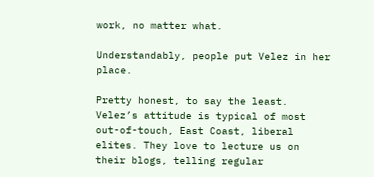work, no matter what.

Understandably, people put Velez in her place.

Pretty honest, to say the least. Velez’s attitude is typical of most out-of-touch, East Coast, liberal elites. They love to lecture us on their blogs, telling regular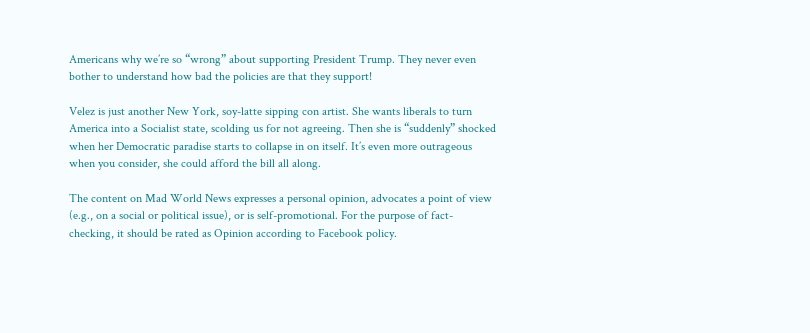Americans why we’re so “wrong” about supporting President Trump. They never even bother to understand how bad the policies are that they support!

Velez is just another New York, soy-latte sipping con artist. She wants liberals to turn America into a Socialist state, scolding us for not agreeing. Then she is “suddenly” shocked when her Democratic paradise starts to collapse in on itself. It’s even more outrageous when you consider, she could afford the bill all along.

The content on Mad World News expresses a personal opinion, advocates a point of view (e.g., on a social or political issue), or is self-promotional. For the purpose of fact-checking, it should be rated as Opinion according to Facebook policy.